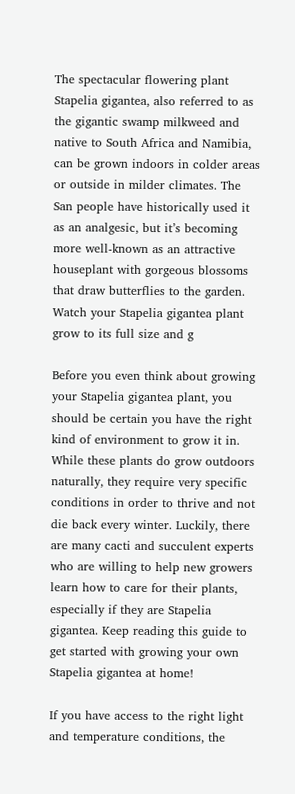The spectacular flowering plant Stapelia gigantea, also referred to as the gigantic swamp milkweed and native to South Africa and Namibia, can be grown indoors in colder areas or outside in milder climates. The San people have historically used it as an analgesic, but it’s becoming more well-known as an attractive houseplant with gorgeous blossoms that draw butterflies to the garden. Watch your Stapelia gigantea plant grow to its full size and g

Before you even think about growing your Stapelia gigantea plant, you should be certain you have the right kind of environment to grow it in. While these plants do grow outdoors naturally, they require very specific conditions in order to thrive and not die back every winter. Luckily, there are many cacti and succulent experts who are willing to help new growers learn how to care for their plants, especially if they are Stapelia gigantea. Keep reading this guide to get started with growing your own Stapelia gigantea at home!

If you have access to the right light and temperature conditions, the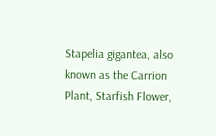Stapelia gigantea, also known as the Carrion Plant, Starfish Flower,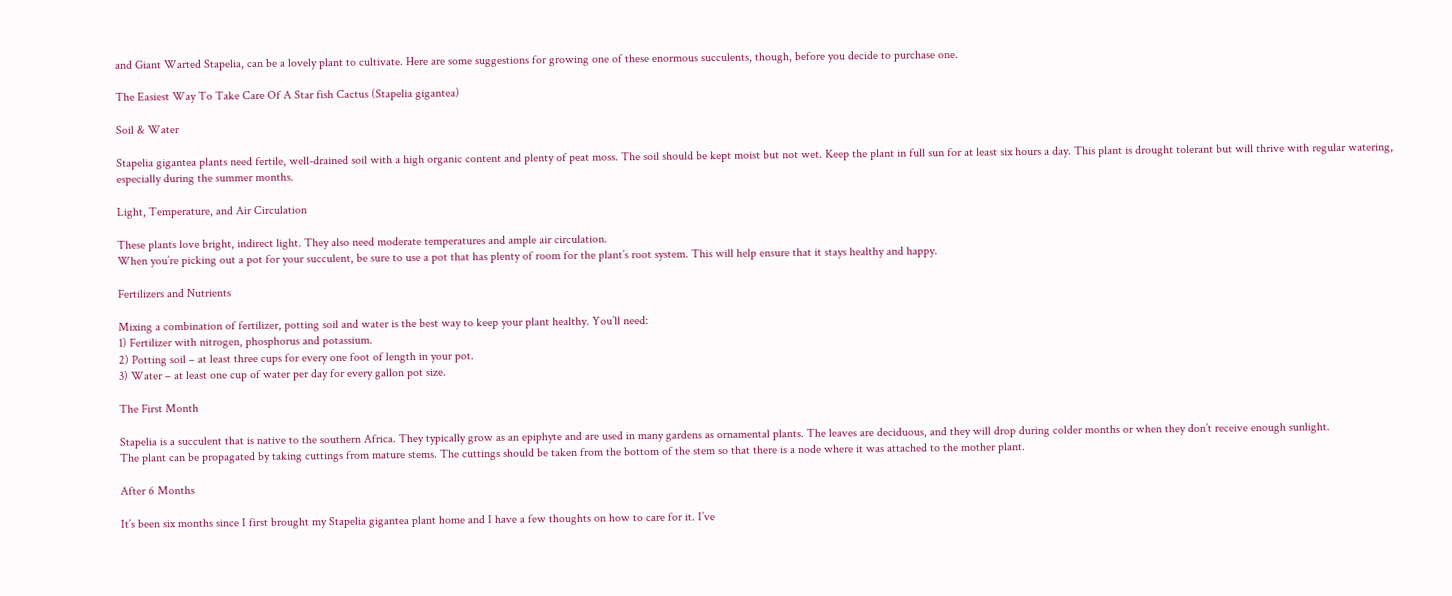and Giant Warted Stapelia, can be a lovely plant to cultivate. Here are some suggestions for growing one of these enormous succulents, though, before you decide to purchase one.

The Easiest Way To Take Care Of A Star fish Cactus (Stapelia gigantea)

Soil & Water

Stapelia gigantea plants need fertile, well-drained soil with a high organic content and plenty of peat moss. The soil should be kept moist but not wet. Keep the plant in full sun for at least six hours a day. This plant is drought tolerant but will thrive with regular watering, especially during the summer months.

Light, Temperature, and Air Circulation

These plants love bright, indirect light. They also need moderate temperatures and ample air circulation.
When you’re picking out a pot for your succulent, be sure to use a pot that has plenty of room for the plant’s root system. This will help ensure that it stays healthy and happy.

Fertilizers and Nutrients

Mixing a combination of fertilizer, potting soil and water is the best way to keep your plant healthy. You’ll need:
1) Fertilizer with nitrogen, phosphorus and potassium.
2) Potting soil – at least three cups for every one foot of length in your pot.
3) Water – at least one cup of water per day for every gallon pot size.

The First Month

Stapelia is a succulent that is native to the southern Africa. They typically grow as an epiphyte and are used in many gardens as ornamental plants. The leaves are deciduous, and they will drop during colder months or when they don’t receive enough sunlight.
The plant can be propagated by taking cuttings from mature stems. The cuttings should be taken from the bottom of the stem so that there is a node where it was attached to the mother plant.

After 6 Months

It’s been six months since I first brought my Stapelia gigantea plant home and I have a few thoughts on how to care for it. I’ve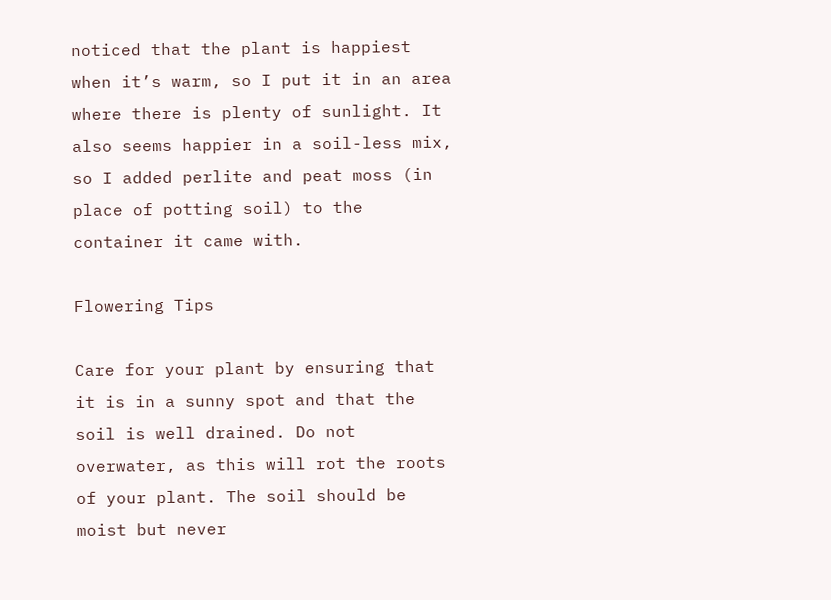noticed that the plant is happiest when it’s warm, so I put it in an area where there is plenty of sunlight. It also seems happier in a soil-less mix, so I added perlite and peat moss (in place of potting soil) to the container it came with.

Flowering Tips

Care for your plant by ensuring that it is in a sunny spot and that the soil is well drained. Do not overwater, as this will rot the roots of your plant. The soil should be moist but never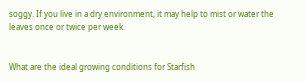soggy. If you live in a dry environment, it may help to mist or water the leaves once or twice per week.


What are the ideal growing conditions for Starfish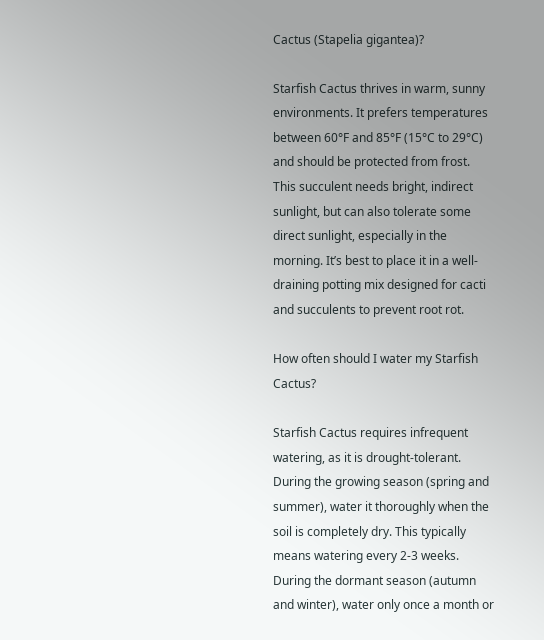Cactus (Stapelia gigantea)?

Starfish Cactus thrives in warm, sunny environments. It prefers temperatures between 60°F and 85°F (15°C to 29°C) and should be protected from frost. This succulent needs bright, indirect sunlight, but can also tolerate some direct sunlight, especially in the morning. It’s best to place it in a well-draining potting mix designed for cacti and succulents to prevent root rot.

How often should I water my Starfish Cactus?

Starfish Cactus requires infrequent watering, as it is drought-tolerant. During the growing season (spring and summer), water it thoroughly when the soil is completely dry. This typically means watering every 2-3 weeks. During the dormant season (autumn and winter), water only once a month or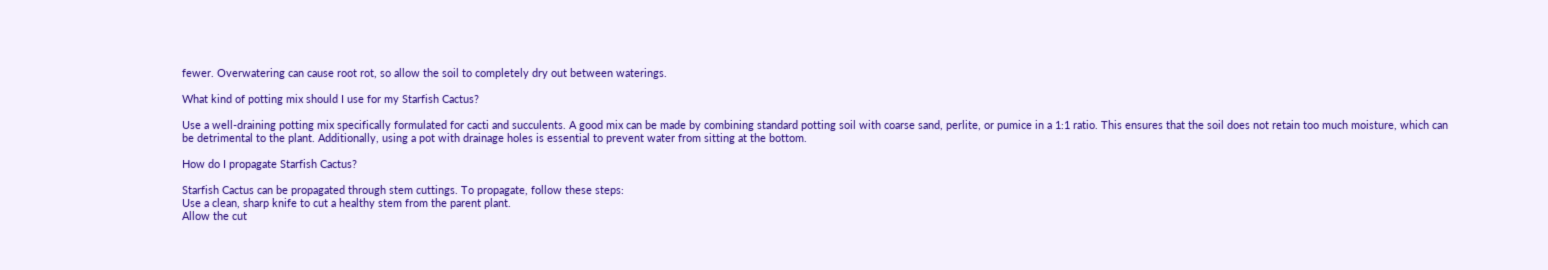fewer. Overwatering can cause root rot, so allow the soil to completely dry out between waterings.

What kind of potting mix should I use for my Starfish Cactus?

Use a well-draining potting mix specifically formulated for cacti and succulents. A good mix can be made by combining standard potting soil with coarse sand, perlite, or pumice in a 1:1 ratio. This ensures that the soil does not retain too much moisture, which can be detrimental to the plant. Additionally, using a pot with drainage holes is essential to prevent water from sitting at the bottom.

How do I propagate Starfish Cactus?

Starfish Cactus can be propagated through stem cuttings. To propagate, follow these steps:
Use a clean, sharp knife to cut a healthy stem from the parent plant.
Allow the cut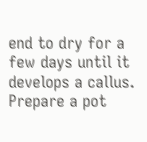end to dry for a few days until it develops a callus. Prepare a pot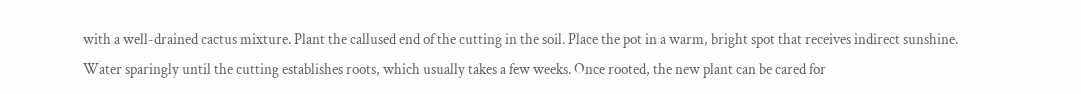with a well-drained cactus mixture. Plant the callused end of the cutting in the soil. Place the pot in a warm, bright spot that receives indirect sunshine.
Water sparingly until the cutting establishes roots, which usually takes a few weeks. Once rooted, the new plant can be cared for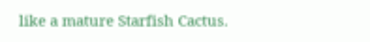like a mature Starfish Cactus.